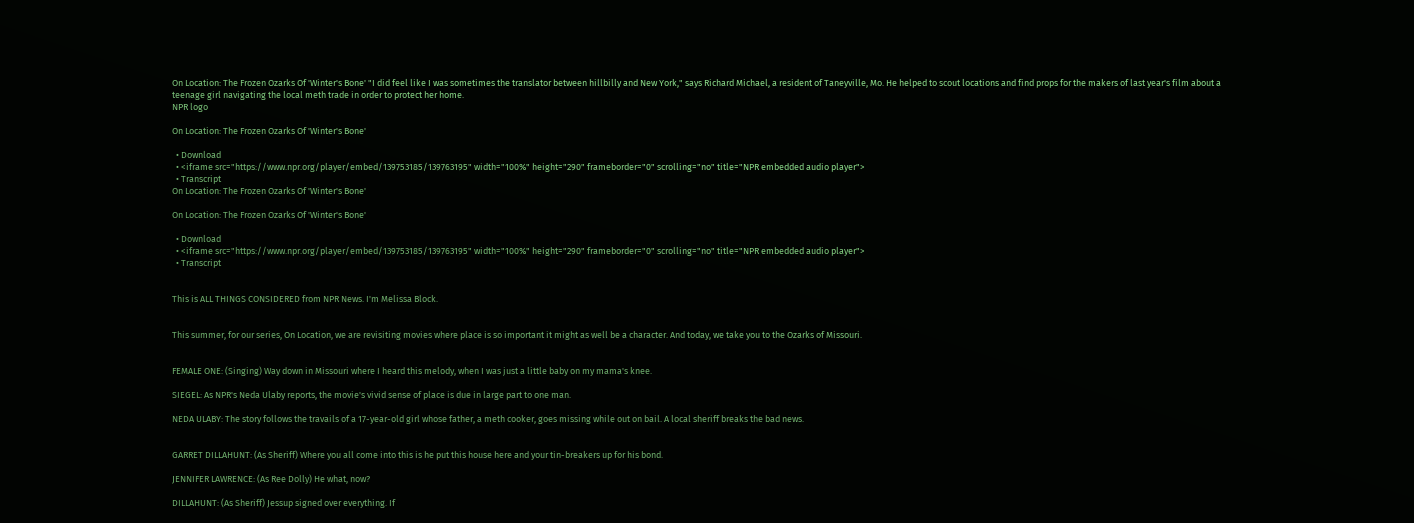On Location: The Frozen Ozarks Of 'Winter's Bone' "I did feel like I was sometimes the translator between hillbilly and New York," says Richard Michael, a resident of Taneyville, Mo. He helped to scout locations and find props for the makers of last year's film about a teenage girl navigating the local meth trade in order to protect her home.
NPR logo

On Location: The Frozen Ozarks Of 'Winter's Bone'

  • Download
  • <iframe src="https://www.npr.org/player/embed/139753185/139763195" width="100%" height="290" frameborder="0" scrolling="no" title="NPR embedded audio player">
  • Transcript
On Location: The Frozen Ozarks Of 'Winter's Bone'

On Location: The Frozen Ozarks Of 'Winter's Bone'

  • Download
  • <iframe src="https://www.npr.org/player/embed/139753185/139763195" width="100%" height="290" frameborder="0" scrolling="no" title="NPR embedded audio player">
  • Transcript


This is ALL THINGS CONSIDERED from NPR News. I'm Melissa Block.


This summer, for our series, On Location, we are revisiting movies where place is so important it might as well be a character. And today, we take you to the Ozarks of Missouri.


FEMALE ONE: (Singing) Way down in Missouri where I heard this melody, when I was just a little baby on my mama's knee.

SIEGEL: As NPR's Neda Ulaby reports, the movie's vivid sense of place is due in large part to one man.

NEDA ULABY: The story follows the travails of a 17-year-old girl whose father, a meth cooker, goes missing while out on bail. A local sheriff breaks the bad news.


GARRET DILLAHUNT: (As Sheriff) Where you all come into this is he put this house here and your tin-breakers up for his bond.

JENNIFER LAWRENCE: (As Ree Dolly) He what, now?

DILLAHUNT: (As Sheriff) Jessup signed over everything. If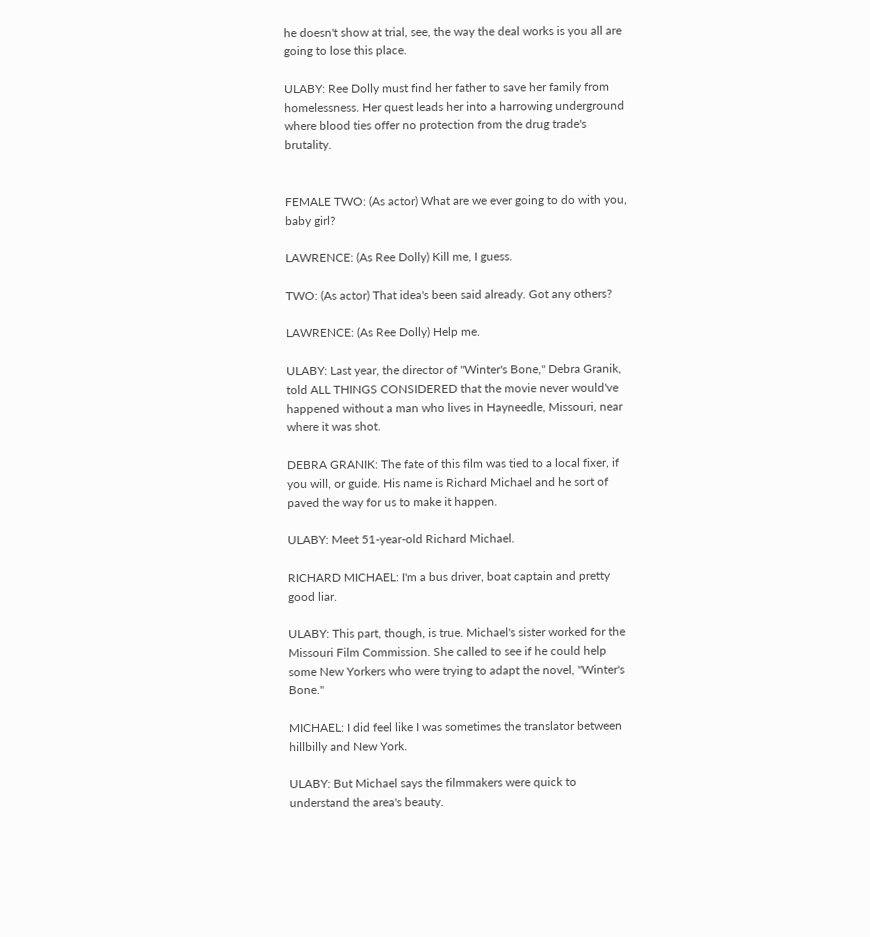he doesn't show at trial, see, the way the deal works is you all are going to lose this place.

ULABY: Ree Dolly must find her father to save her family from homelessness. Her quest leads her into a harrowing underground where blood ties offer no protection from the drug trade's brutality.


FEMALE TWO: (As actor) What are we ever going to do with you, baby girl?

LAWRENCE: (As Ree Dolly) Kill me, I guess.

TWO: (As actor) That idea's been said already. Got any others?

LAWRENCE: (As Ree Dolly) Help me.

ULABY: Last year, the director of "Winter's Bone," Debra Granik, told ALL THINGS CONSIDERED that the movie never would've happened without a man who lives in Hayneedle, Missouri, near where it was shot.

DEBRA GRANIK: The fate of this film was tied to a local fixer, if you will, or guide. His name is Richard Michael and he sort of paved the way for us to make it happen.

ULABY: Meet 51-year-old Richard Michael.

RICHARD MICHAEL: I'm a bus driver, boat captain and pretty good liar.

ULABY: This part, though, is true. Michael's sister worked for the Missouri Film Commission. She called to see if he could help some New Yorkers who were trying to adapt the novel, "Winter's Bone."

MICHAEL: I did feel like I was sometimes the translator between hillbilly and New York.

ULABY: But Michael says the filmmakers were quick to understand the area's beauty.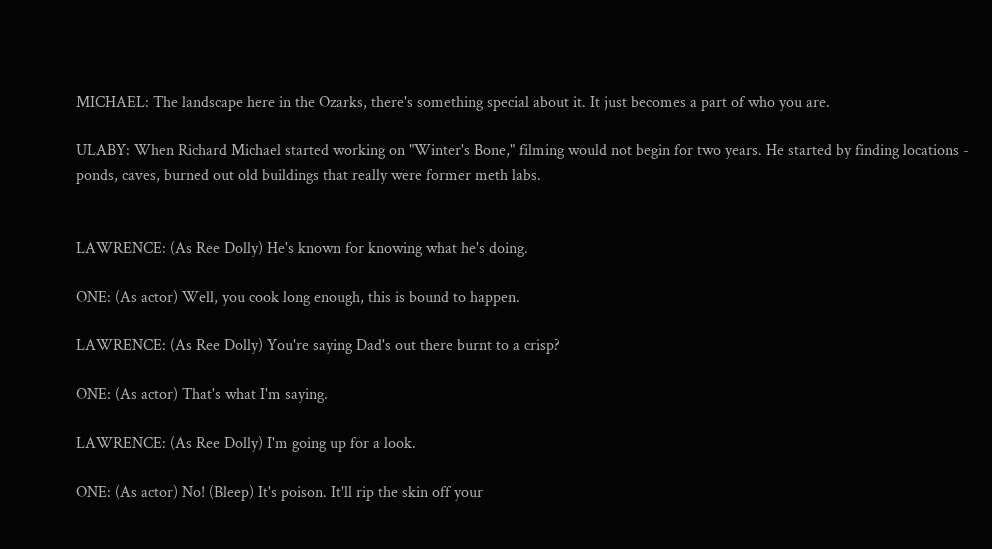MICHAEL: The landscape here in the Ozarks, there's something special about it. It just becomes a part of who you are.

ULABY: When Richard Michael started working on "Winter's Bone," filming would not begin for two years. He started by finding locations - ponds, caves, burned out old buildings that really were former meth labs.


LAWRENCE: (As Ree Dolly) He's known for knowing what he's doing.

ONE: (As actor) Well, you cook long enough, this is bound to happen.

LAWRENCE: (As Ree Dolly) You're saying Dad's out there burnt to a crisp?

ONE: (As actor) That's what I'm saying.

LAWRENCE: (As Ree Dolly) I'm going up for a look.

ONE: (As actor) No! (Bleep) It's poison. It'll rip the skin off your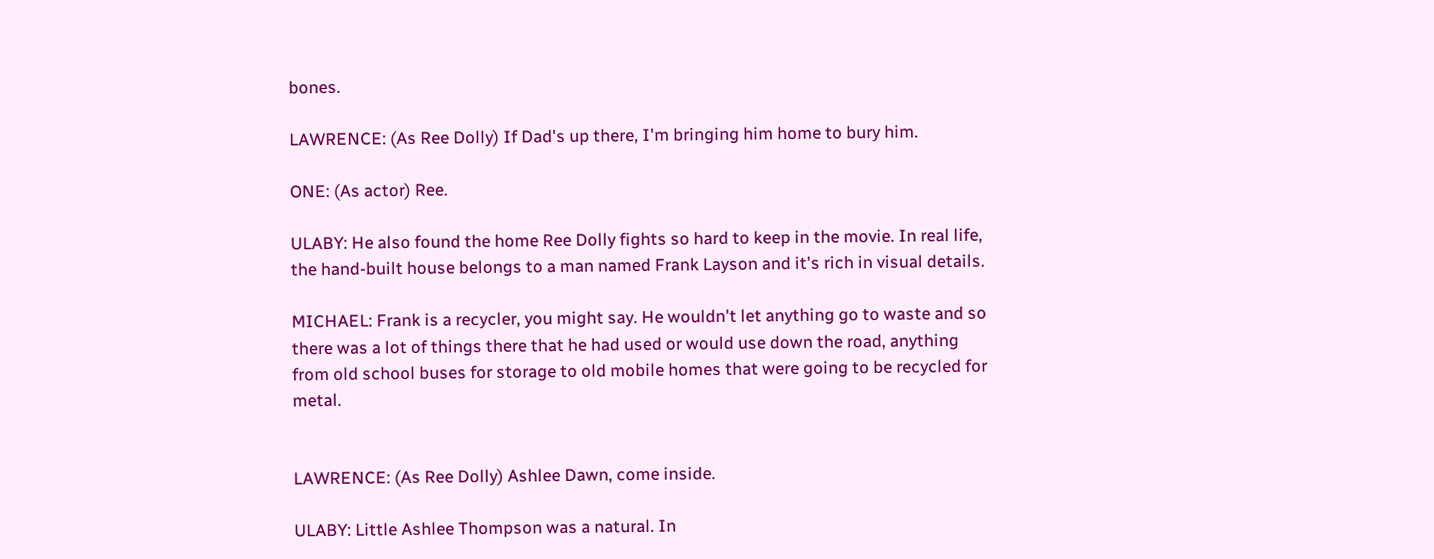bones.

LAWRENCE: (As Ree Dolly) If Dad's up there, I'm bringing him home to bury him.

ONE: (As actor) Ree.

ULABY: He also found the home Ree Dolly fights so hard to keep in the movie. In real life, the hand-built house belongs to a man named Frank Layson and it's rich in visual details.

MICHAEL: Frank is a recycler, you might say. He wouldn't let anything go to waste and so there was a lot of things there that he had used or would use down the road, anything from old school buses for storage to old mobile homes that were going to be recycled for metal.


LAWRENCE: (As Ree Dolly) Ashlee Dawn, come inside.

ULABY: Little Ashlee Thompson was a natural. In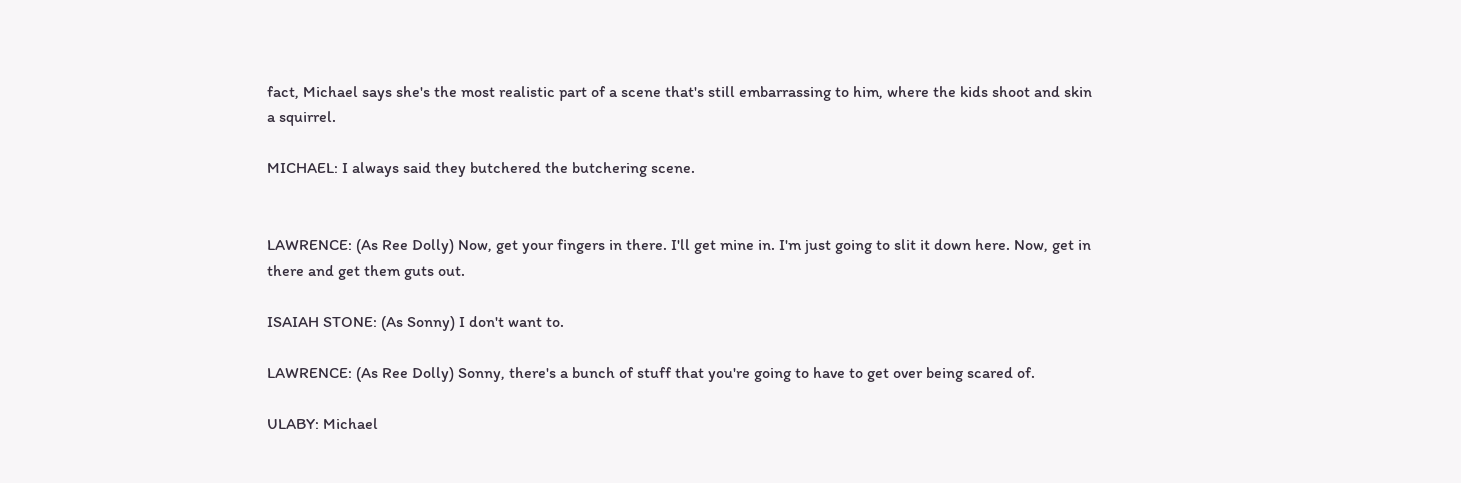fact, Michael says she's the most realistic part of a scene that's still embarrassing to him, where the kids shoot and skin a squirrel.

MICHAEL: I always said they butchered the butchering scene.


LAWRENCE: (As Ree Dolly) Now, get your fingers in there. I'll get mine in. I'm just going to slit it down here. Now, get in there and get them guts out.

ISAIAH STONE: (As Sonny) I don't want to.

LAWRENCE: (As Ree Dolly) Sonny, there's a bunch of stuff that you're going to have to get over being scared of.

ULABY: Michael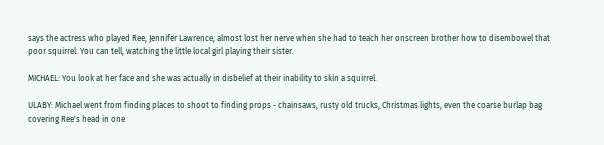says the actress who played Ree, Jennifer Lawrence, almost lost her nerve when she had to teach her onscreen brother how to disembowel that poor squirrel. You can tell, watching the little local girl playing their sister.

MICHAEL: You look at her face and she was actually in disbelief at their inability to skin a squirrel.

ULABY: Michael went from finding places to shoot to finding props - chainsaws, rusty old trucks, Christmas lights, even the coarse burlap bag covering Ree's head in one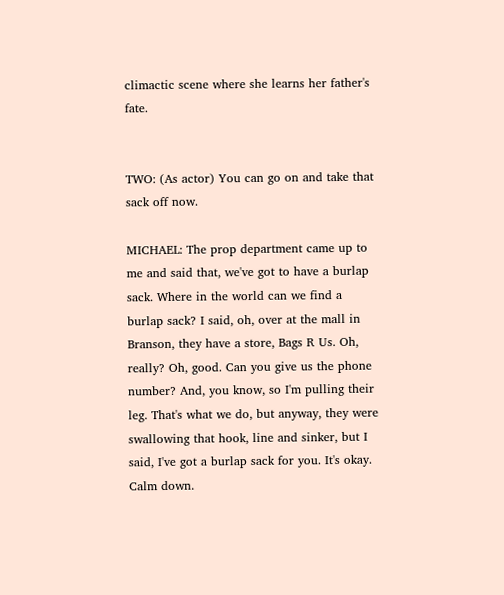climactic scene where she learns her father's fate.


TWO: (As actor) You can go on and take that sack off now.

MICHAEL: The prop department came up to me and said that, we've got to have a burlap sack. Where in the world can we find a burlap sack? I said, oh, over at the mall in Branson, they have a store, Bags R Us. Oh, really? Oh, good. Can you give us the phone number? And, you know, so I'm pulling their leg. That's what we do, but anyway, they were swallowing that hook, line and sinker, but I said, I've got a burlap sack for you. It's okay. Calm down.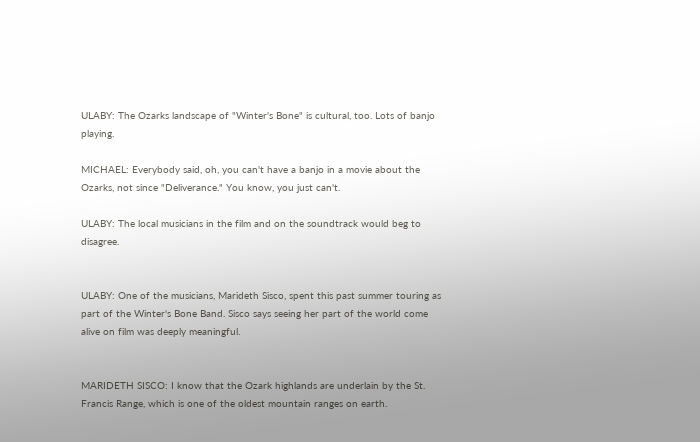ULABY: The Ozarks landscape of "Winter's Bone" is cultural, too. Lots of banjo playing.

MICHAEL: Everybody said, oh, you can't have a banjo in a movie about the Ozarks, not since "Deliverance." You know, you just can't.

ULABY: The local musicians in the film and on the soundtrack would beg to disagree.


ULABY: One of the musicians, Marideth Sisco, spent this past summer touring as part of the Winter's Bone Band. Sisco says seeing her part of the world come alive on film was deeply meaningful.


MARIDETH SISCO: I know that the Ozark highlands are underlain by the St. Francis Range, which is one of the oldest mountain ranges on earth.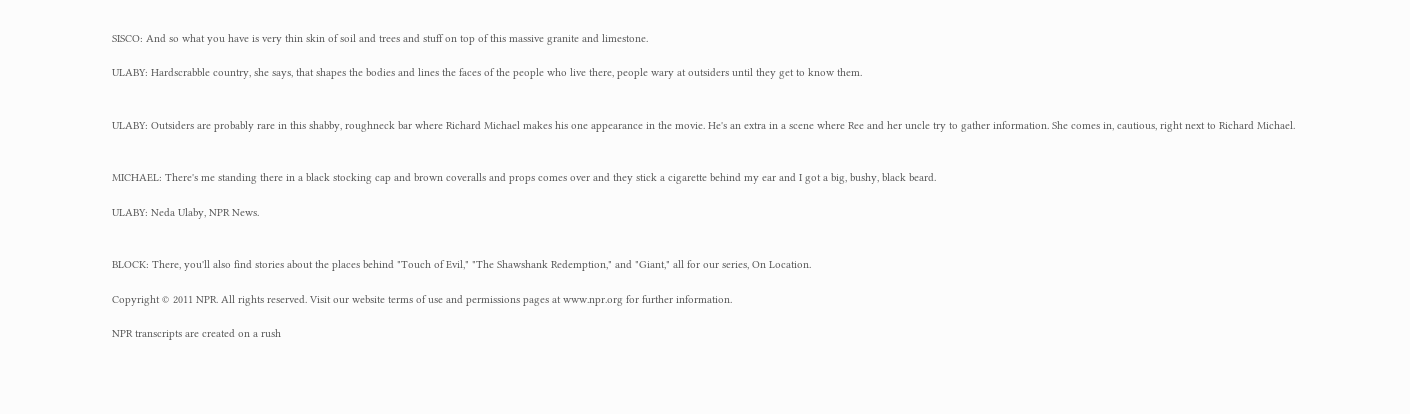SISCO: And so what you have is very thin skin of soil and trees and stuff on top of this massive granite and limestone.

ULABY: Hardscrabble country, she says, that shapes the bodies and lines the faces of the people who live there, people wary at outsiders until they get to know them.


ULABY: Outsiders are probably rare in this shabby, roughneck bar where Richard Michael makes his one appearance in the movie. He's an extra in a scene where Ree and her uncle try to gather information. She comes in, cautious, right next to Richard Michael.


MICHAEL: There's me standing there in a black stocking cap and brown coveralls and props comes over and they stick a cigarette behind my ear and I got a big, bushy, black beard.

ULABY: Neda Ulaby, NPR News.


BLOCK: There, you'll also find stories about the places behind "Touch of Evil," "The Shawshank Redemption," and "Giant," all for our series, On Location.

Copyright © 2011 NPR. All rights reserved. Visit our website terms of use and permissions pages at www.npr.org for further information.

NPR transcripts are created on a rush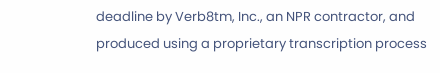deadline by Verb8tm, Inc., an NPR contractor, and produced using a proprietary transcription process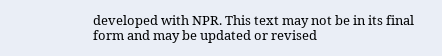developed with NPR. This text may not be in its final form and may be updated or revised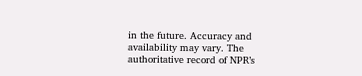in the future. Accuracy and availability may vary. The authoritative record of NPR’s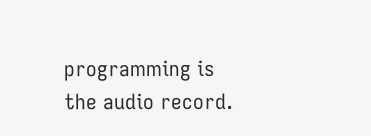programming is the audio record.